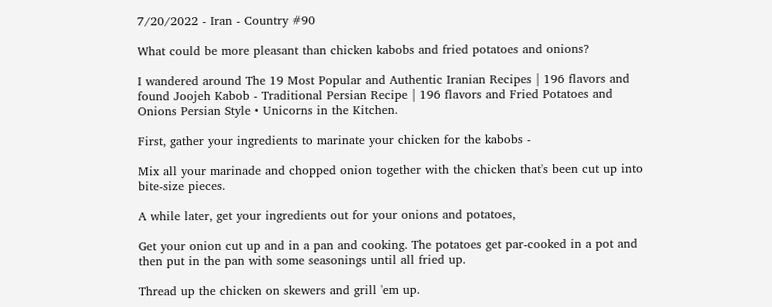7/20/2022 - Iran - Country #90

What could be more pleasant than chicken kabobs and fried potatoes and onions?

I wandered around The 19 Most Popular and Authentic Iranian Recipes | 196 flavors and found Joojeh Kabob - Traditional Persian Recipe | 196 flavors and Fried Potatoes and Onions Persian Style • Unicorns in the Kitchen.

First, gather your ingredients to marinate your chicken for the kabobs -

Mix all your marinade and chopped onion together with the chicken that's been cut up into bite-size pieces.

A while later, get your ingredients out for your onions and potatoes,

Get your onion cut up and in a pan and cooking. The potatoes get par-cooked in a pot and then put in the pan with some seasonings until all fried up.

Thread up the chicken on skewers and grill 'em up.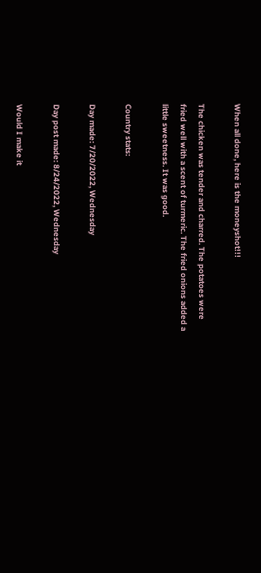When all done, here is the moneyshot!!!

The chicken was tender and charred. The potatoes were fried well with a scent of turmeric. The fried onions added a little sweetness. It was good.

Country stats:

Day made: 7/20/2022, Wednesday

Day post made: 8/24/2022, Wednesday

Would I make it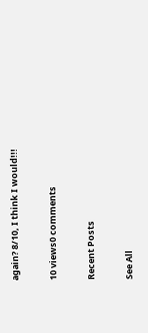again? 8/10, I think I would!!!

10 views0 comments

Recent Posts

See All